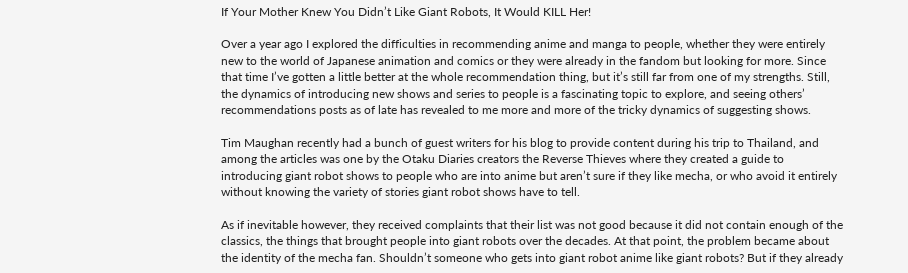If Your Mother Knew You Didn’t Like Giant Robots, It Would KILL Her!

Over a year ago I explored the difficulties in recommending anime and manga to people, whether they were entirely new to the world of Japanese animation and comics or they were already in the fandom but looking for more. Since that time I’ve gotten a little better at the whole recommendation thing, but it’s still far from one of my strengths. Still, the dynamics of introducing new shows and series to people is a fascinating topic to explore, and seeing others’ recommendations posts as of late has revealed to me more and more of the tricky dynamics of suggesting shows.

Tim Maughan recently had a bunch of guest writers for his blog to provide content during his trip to Thailand, and among the articles was one by the Otaku Diaries creators the Reverse Thieves where they created a guide to introducing giant robot shows to people who are into anime but aren’t sure if they like mecha, or who avoid it entirely without knowing the variety of stories giant robot shows have to tell.

As if inevitable however, they received complaints that their list was not good because it did not contain enough of the classics, the things that brought people into giant robots over the decades. At that point, the problem became about the identity of the mecha fan. Shouldn’t someone who gets into giant robot anime like giant robots? But if they already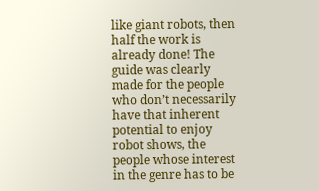like giant robots, then half the work is already done! The guide was clearly made for the people who don’t necessarily have that inherent potential to enjoy robot shows, the people whose interest in the genre has to be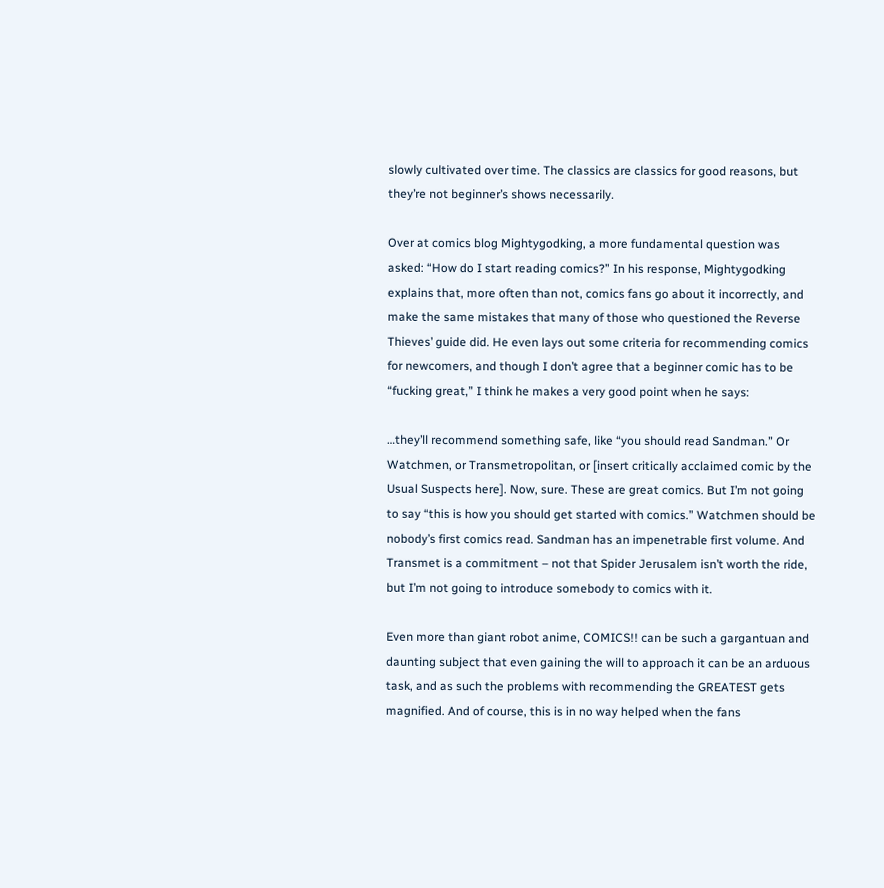slowly cultivated over time. The classics are classics for good reasons, but they’re not beginner’s shows necessarily.

Over at comics blog Mightygodking, a more fundamental question was asked: “How do I start reading comics?” In his response, Mightygodking explains that, more often than not, comics fans go about it incorrectly, and make the same mistakes that many of those who questioned the Reverse Thieves’ guide did. He even lays out some criteria for recommending comics for newcomers, and though I don’t agree that a beginner comic has to be “fucking great,” I think he makes a very good point when he says:

…they’ll recommend something safe, like “you should read Sandman.” Or Watchmen, or Transmetropolitan, or [insert critically acclaimed comic by the Usual Suspects here]. Now, sure. These are great comics. But I’m not going to say “this is how you should get started with comics.” Watchmen should be nobody’s first comics read. Sandman has an impenetrable first volume. And Transmet is a commitment – not that Spider Jerusalem isn’t worth the ride, but I’m not going to introduce somebody to comics with it.

Even more than giant robot anime, COMICS!! can be such a gargantuan and daunting subject that even gaining the will to approach it can be an arduous task, and as such the problems with recommending the GREATEST gets magnified. And of course, this is in no way helped when the fans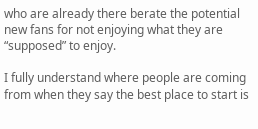who are already there berate the potential new fans for not enjoying what they are “supposed” to enjoy.

I fully understand where people are coming from when they say the best place to start is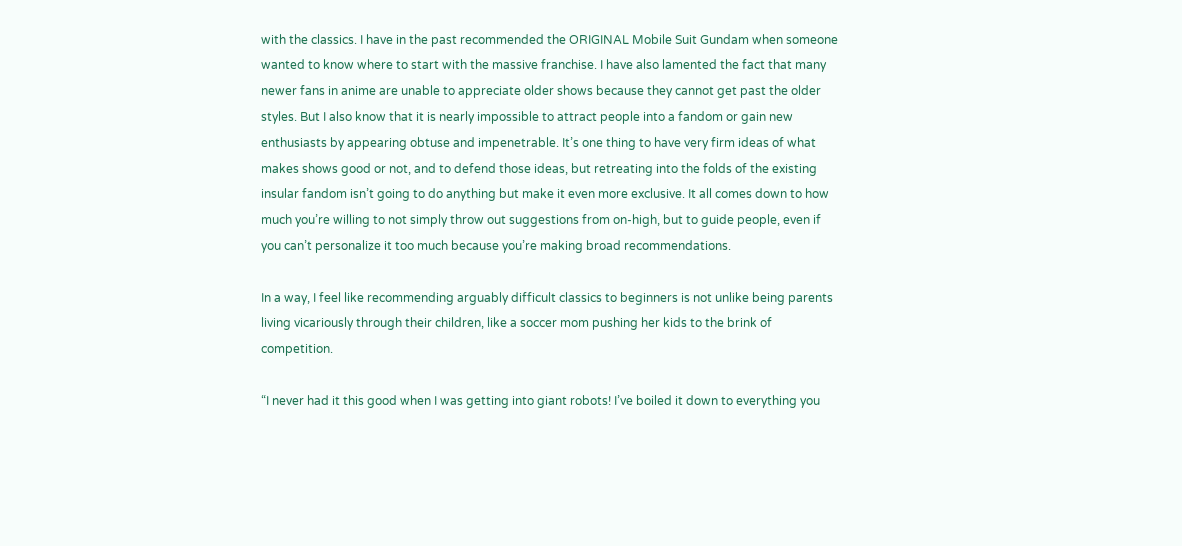with the classics. I have in the past recommended the ORIGINAL Mobile Suit Gundam when someone wanted to know where to start with the massive franchise. I have also lamented the fact that many newer fans in anime are unable to appreciate older shows because they cannot get past the older styles. But I also know that it is nearly impossible to attract people into a fandom or gain new enthusiasts by appearing obtuse and impenetrable. It’s one thing to have very firm ideas of what makes shows good or not, and to defend those ideas, but retreating into the folds of the existing insular fandom isn’t going to do anything but make it even more exclusive. It all comes down to how much you’re willing to not simply throw out suggestions from on-high, but to guide people, even if you can’t personalize it too much because you’re making broad recommendations.

In a way, I feel like recommending arguably difficult classics to beginners is not unlike being parents living vicariously through their children, like a soccer mom pushing her kids to the brink of competition.

“I never had it this good when I was getting into giant robots! I’ve boiled it down to everything you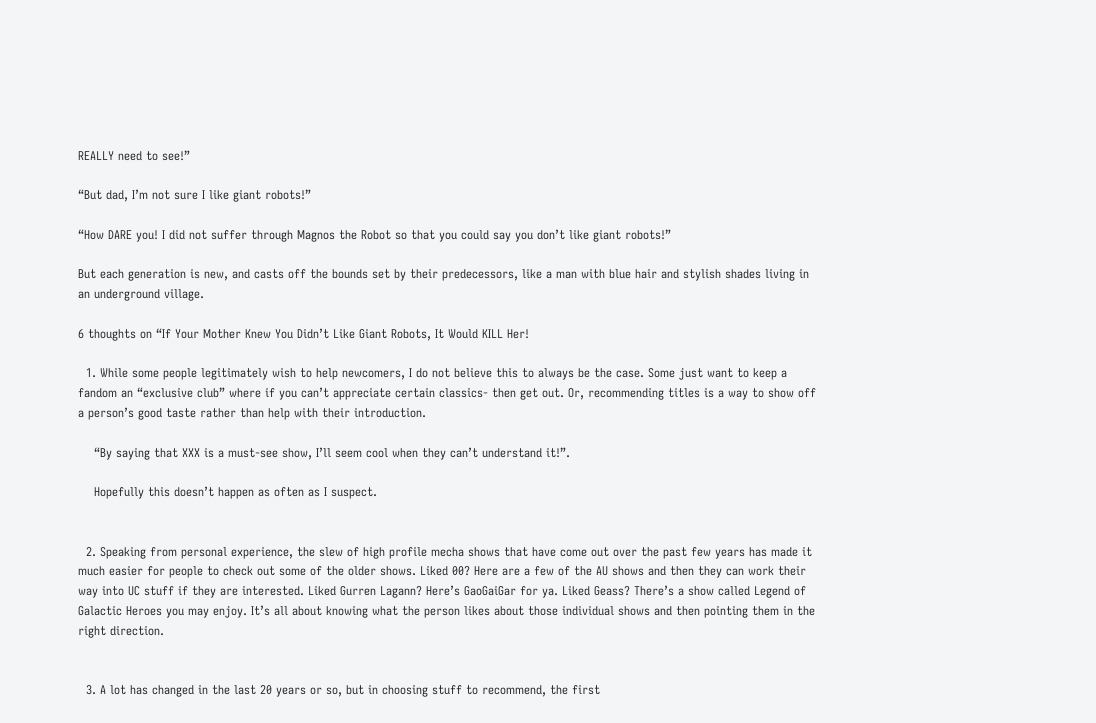REALLY need to see!”

“But dad, I’m not sure I like giant robots!”

“How DARE you! I did not suffer through Magnos the Robot so that you could say you don’t like giant robots!”

But each generation is new, and casts off the bounds set by their predecessors, like a man with blue hair and stylish shades living in an underground village.

6 thoughts on “If Your Mother Knew You Didn’t Like Giant Robots, It Would KILL Her!

  1. While some people legitimately wish to help newcomers, I do not believe this to always be the case. Some just want to keep a fandom an “exclusive club” where if you can’t appreciate certain classics- then get out. Or, recommending titles is a way to show off a person’s good taste rather than help with their introduction.

    “By saying that XXX is a must-see show, I’ll seem cool when they can’t understand it!”.

    Hopefully this doesn’t happen as often as I suspect.


  2. Speaking from personal experience, the slew of high profile mecha shows that have come out over the past few years has made it much easier for people to check out some of the older shows. Liked 00? Here are a few of the AU shows and then they can work their way into UC stuff if they are interested. Liked Gurren Lagann? Here’s GaoGaiGar for ya. Liked Geass? There’s a show called Legend of Galactic Heroes you may enjoy. It’s all about knowing what the person likes about those individual shows and then pointing them in the right direction.


  3. A lot has changed in the last 20 years or so, but in choosing stuff to recommend, the first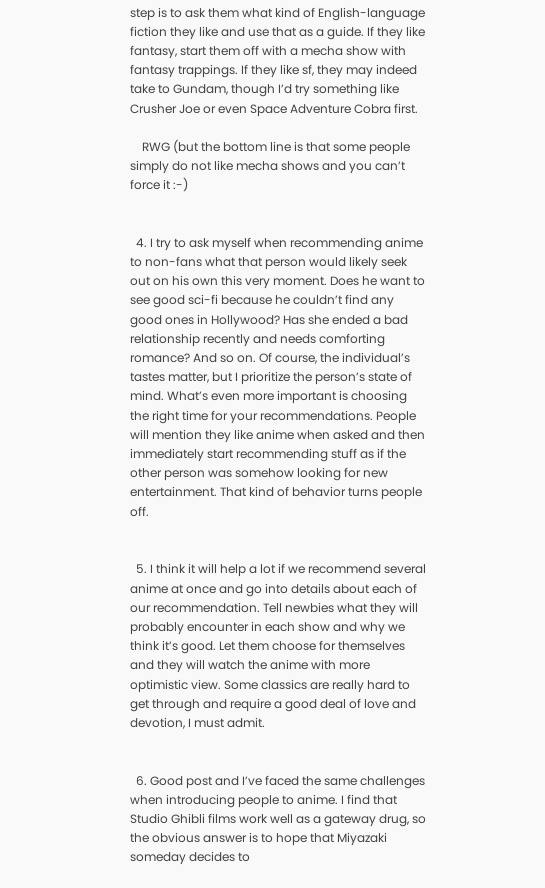step is to ask them what kind of English-language fiction they like and use that as a guide. If they like fantasy, start them off with a mecha show with fantasy trappings. If they like sf, they may indeed take to Gundam, though I’d try something like Crusher Joe or even Space Adventure Cobra first.

    RWG (but the bottom line is that some people simply do not like mecha shows and you can’t force it :-)


  4. I try to ask myself when recommending anime to non-fans what that person would likely seek out on his own this very moment. Does he want to see good sci-fi because he couldn’t find any good ones in Hollywood? Has she ended a bad relationship recently and needs comforting romance? And so on. Of course, the individual’s tastes matter, but I prioritize the person’s state of mind. What’s even more important is choosing the right time for your recommendations. People will mention they like anime when asked and then immediately start recommending stuff as if the other person was somehow looking for new entertainment. That kind of behavior turns people off.


  5. I think it will help a lot if we recommend several anime at once and go into details about each of our recommendation. Tell newbies what they will probably encounter in each show and why we think it’s good. Let them choose for themselves and they will watch the anime with more optimistic view. Some classics are really hard to get through and require a good deal of love and devotion, I must admit.


  6. Good post and I’ve faced the same challenges when introducing people to anime. I find that Studio Ghibli films work well as a gateway drug, so the obvious answer is to hope that Miyazaki someday decides to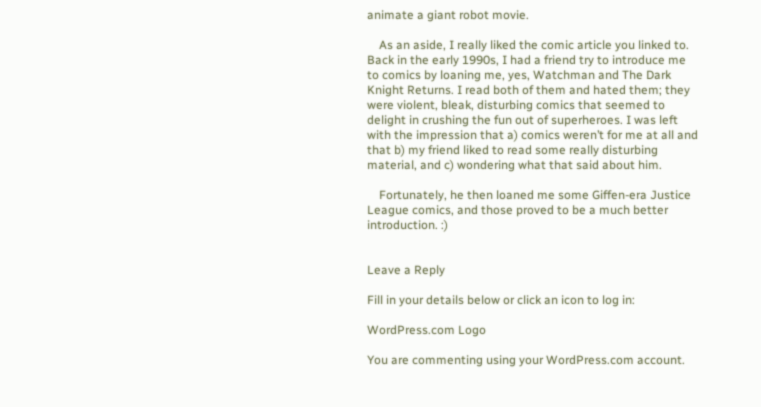animate a giant robot movie.

    As an aside, I really liked the comic article you linked to. Back in the early 1990s, I had a friend try to introduce me to comics by loaning me, yes, Watchman and The Dark Knight Returns. I read both of them and hated them; they were violent, bleak, disturbing comics that seemed to delight in crushing the fun out of superheroes. I was left with the impression that a) comics weren’t for me at all and that b) my friend liked to read some really disturbing material, and c) wondering what that said about him.

    Fortunately, he then loaned me some Giffen-era Justice League comics, and those proved to be a much better introduction. :)


Leave a Reply

Fill in your details below or click an icon to log in:

WordPress.com Logo

You are commenting using your WordPress.com account.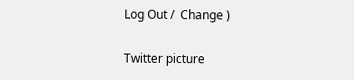Log Out /  Change )

Twitter picture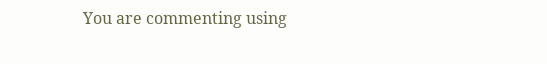You are commenting using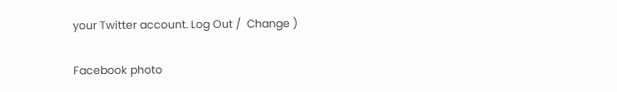your Twitter account. Log Out /  Change )

Facebook photo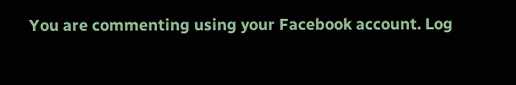You are commenting using your Facebook account. Log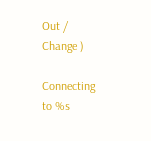Out /  Change )

Connecting to %s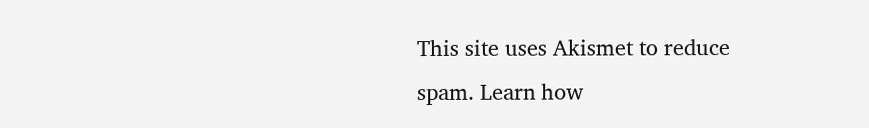This site uses Akismet to reduce spam. Learn how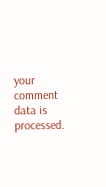your comment data is processed.